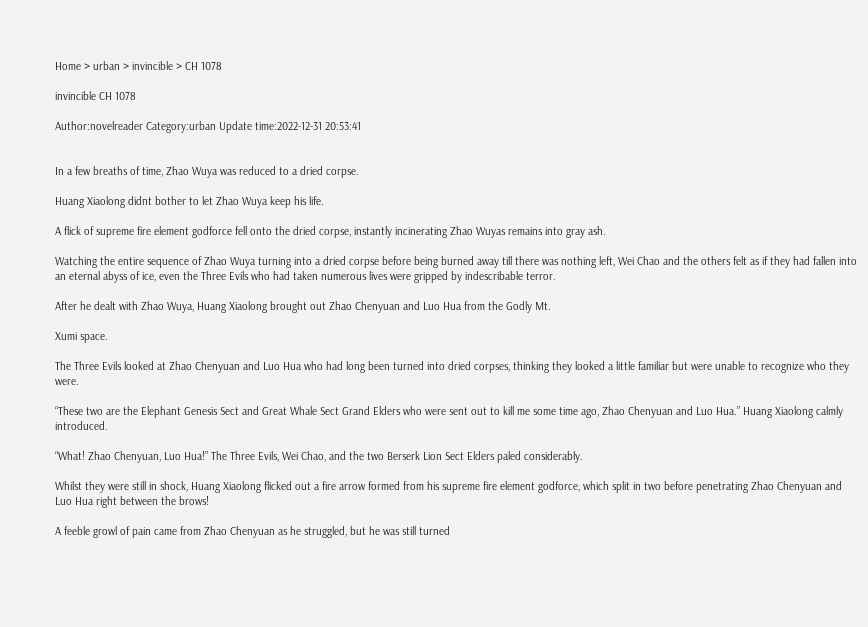Home > urban > invincible > CH 1078

invincible CH 1078

Author:novelreader Category:urban Update time:2022-12-31 20:53:41


In a few breaths of time, Zhao Wuya was reduced to a dried corpse.

Huang Xiaolong didnt bother to let Zhao Wuya keep his life.

A flick of supreme fire element godforce fell onto the dried corpse, instantly incinerating Zhao Wuyas remains into gray ash.

Watching the entire sequence of Zhao Wuya turning into a dried corpse before being burned away till there was nothing left, Wei Chao and the others felt as if they had fallen into an eternal abyss of ice, even the Three Evils who had taken numerous lives were gripped by indescribable terror.

After he dealt with Zhao Wuya, Huang Xiaolong brought out Zhao Chenyuan and Luo Hua from the Godly Mt.

Xumi space.

The Three Evils looked at Zhao Chenyuan and Luo Hua who had long been turned into dried corpses, thinking they looked a little familiar but were unable to recognize who they were.

“These two are the Elephant Genesis Sect and Great Whale Sect Grand Elders who were sent out to kill me some time ago, Zhao Chenyuan and Luo Hua.” Huang Xiaolong calmly introduced.

“What! Zhao Chenyuan, Luo Hua!” The Three Evils, Wei Chao, and the two Berserk Lion Sect Elders paled considerably.

Whilst they were still in shock, Huang Xiaolong flicked out a fire arrow formed from his supreme fire element godforce, which split in two before penetrating Zhao Chenyuan and Luo Hua right between the brows!

A feeble growl of pain came from Zhao Chenyuan as he struggled, but he was still turned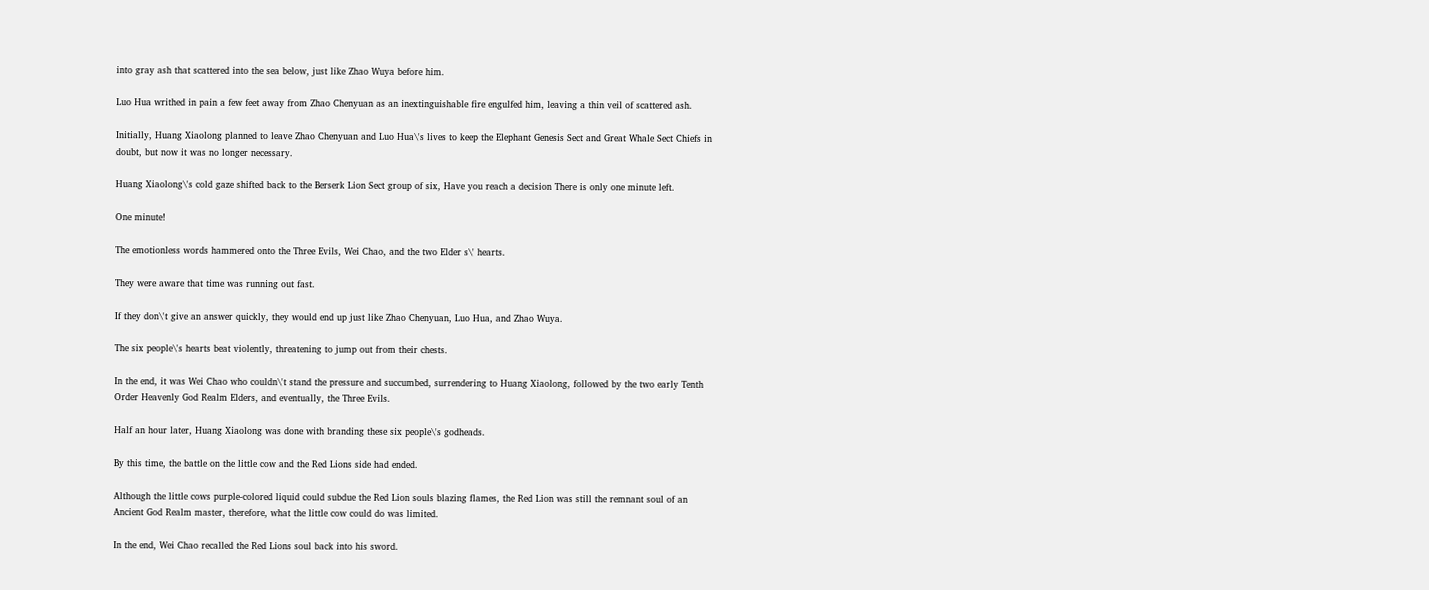into gray ash that scattered into the sea below, just like Zhao Wuya before him.

Luo Hua writhed in pain a few feet away from Zhao Chenyuan as an inextinguishable fire engulfed him, leaving a thin veil of scattered ash.

Initially, Huang Xiaolong planned to leave Zhao Chenyuan and Luo Hua\'s lives to keep the Elephant Genesis Sect and Great Whale Sect Chiefs in doubt, but now it was no longer necessary.

Huang Xiaolong\'s cold gaze shifted back to the Berserk Lion Sect group of six, Have you reach a decision There is only one minute left.

One minute!

The emotionless words hammered onto the Three Evils, Wei Chao, and the two Elder s\' hearts.

They were aware that time was running out fast.

If they don\'t give an answer quickly, they would end up just like Zhao Chenyuan, Luo Hua, and Zhao Wuya.

The six people\'s hearts beat violently, threatening to jump out from their chests.

In the end, it was Wei Chao who couldn\'t stand the pressure and succumbed, surrendering to Huang Xiaolong, followed by the two early Tenth Order Heavenly God Realm Elders, and eventually, the Three Evils.

Half an hour later, Huang Xiaolong was done with branding these six people\'s godheads.

By this time, the battle on the little cow and the Red Lions side had ended.

Although the little cows purple-colored liquid could subdue the Red Lion souls blazing flames, the Red Lion was still the remnant soul of an Ancient God Realm master, therefore, what the little cow could do was limited.

In the end, Wei Chao recalled the Red Lions soul back into his sword.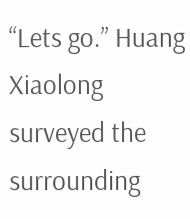“Lets go.” Huang Xiaolong surveyed the surrounding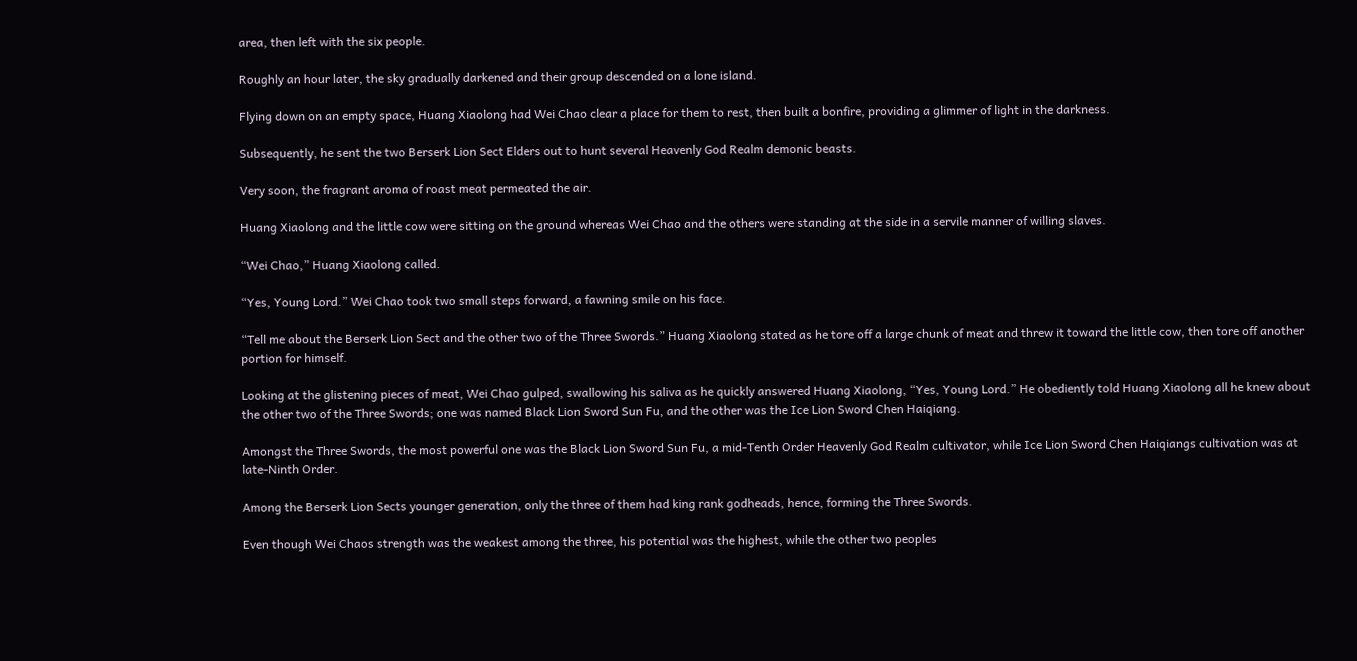area, then left with the six people.

Roughly an hour later, the sky gradually darkened and their group descended on a lone island.

Flying down on an empty space, Huang Xiaolong had Wei Chao clear a place for them to rest, then built a bonfire, providing a glimmer of light in the darkness.

Subsequently, he sent the two Berserk Lion Sect Elders out to hunt several Heavenly God Realm demonic beasts.

Very soon, the fragrant aroma of roast meat permeated the air.

Huang Xiaolong and the little cow were sitting on the ground whereas Wei Chao and the others were standing at the side in a servile manner of willing slaves.

“Wei Chao,” Huang Xiaolong called.

“Yes, Young Lord.” Wei Chao took two small steps forward, a fawning smile on his face.

“Tell me about the Berserk Lion Sect and the other two of the Three Swords.” Huang Xiaolong stated as he tore off a large chunk of meat and threw it toward the little cow, then tore off another portion for himself.

Looking at the glistening pieces of meat, Wei Chao gulped, swallowing his saliva as he quickly answered Huang Xiaolong, “Yes, Young Lord.” He obediently told Huang Xiaolong all he knew about the other two of the Three Swords; one was named Black Lion Sword Sun Fu, and the other was the Ice Lion Sword Chen Haiqiang.

Amongst the Three Swords, the most powerful one was the Black Lion Sword Sun Fu, a mid-Tenth Order Heavenly God Realm cultivator, while Ice Lion Sword Chen Haiqiangs cultivation was at late-Ninth Order.

Among the Berserk Lion Sects younger generation, only the three of them had king rank godheads, hence, forming the Three Swords.

Even though Wei Chaos strength was the weakest among the three, his potential was the highest, while the other two peoples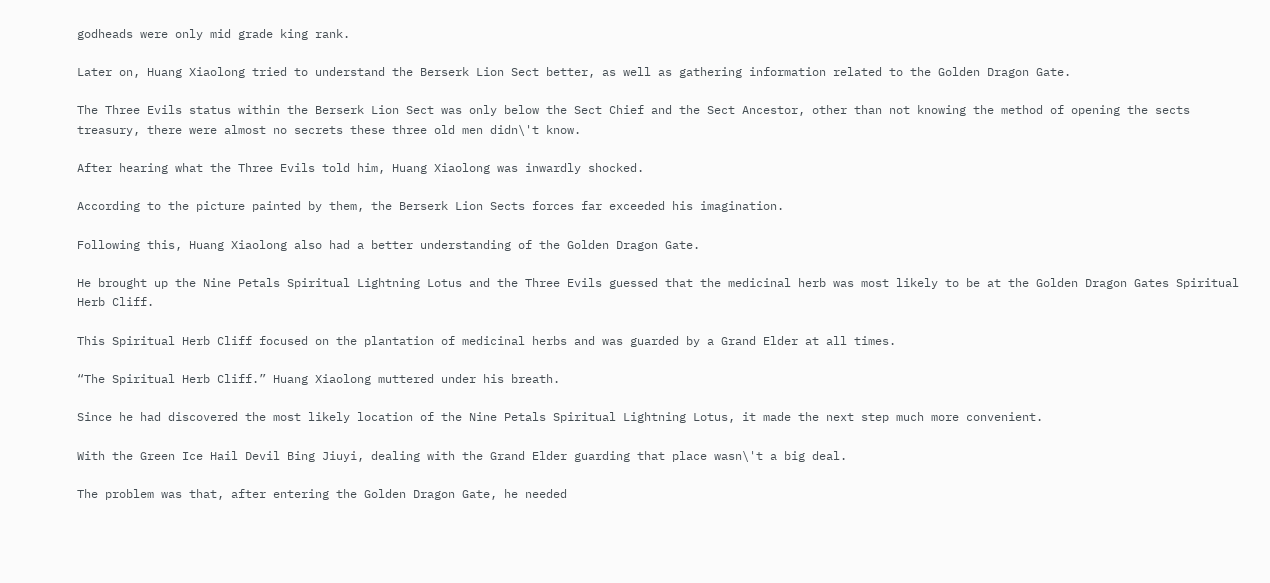godheads were only mid grade king rank.

Later on, Huang Xiaolong tried to understand the Berserk Lion Sect better, as well as gathering information related to the Golden Dragon Gate.

The Three Evils status within the Berserk Lion Sect was only below the Sect Chief and the Sect Ancestor, other than not knowing the method of opening the sects treasury, there were almost no secrets these three old men didn\'t know.

After hearing what the Three Evils told him, Huang Xiaolong was inwardly shocked.

According to the picture painted by them, the Berserk Lion Sects forces far exceeded his imagination.

Following this, Huang Xiaolong also had a better understanding of the Golden Dragon Gate.

He brought up the Nine Petals Spiritual Lightning Lotus and the Three Evils guessed that the medicinal herb was most likely to be at the Golden Dragon Gates Spiritual Herb Cliff.

This Spiritual Herb Cliff focused on the plantation of medicinal herbs and was guarded by a Grand Elder at all times.

“The Spiritual Herb Cliff.” Huang Xiaolong muttered under his breath.

Since he had discovered the most likely location of the Nine Petals Spiritual Lightning Lotus, it made the next step much more convenient.

With the Green Ice Hail Devil Bing Jiuyi, dealing with the Grand Elder guarding that place wasn\'t a big deal.

The problem was that, after entering the Golden Dragon Gate, he needed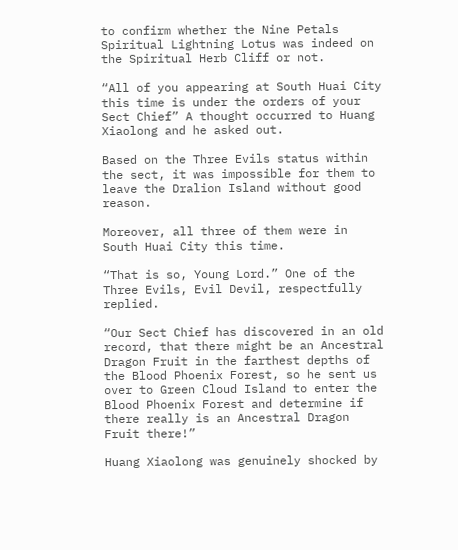to confirm whether the Nine Petals Spiritual Lightning Lotus was indeed on the Spiritual Herb Cliff or not.

“All of you appearing at South Huai City this time is under the orders of your Sect Chief” A thought occurred to Huang Xiaolong and he asked out.

Based on the Three Evils status within the sect, it was impossible for them to leave the Dralion Island without good reason.

Moreover, all three of them were in South Huai City this time.

“That is so, Young Lord.” One of the Three Evils, Evil Devil, respectfully replied.

“Our Sect Chief has discovered in an old record, that there might be an Ancestral Dragon Fruit in the farthest depths of the Blood Phoenix Forest, so he sent us over to Green Cloud Island to enter the Blood Phoenix Forest and determine if there really is an Ancestral Dragon Fruit there!”

Huang Xiaolong was genuinely shocked by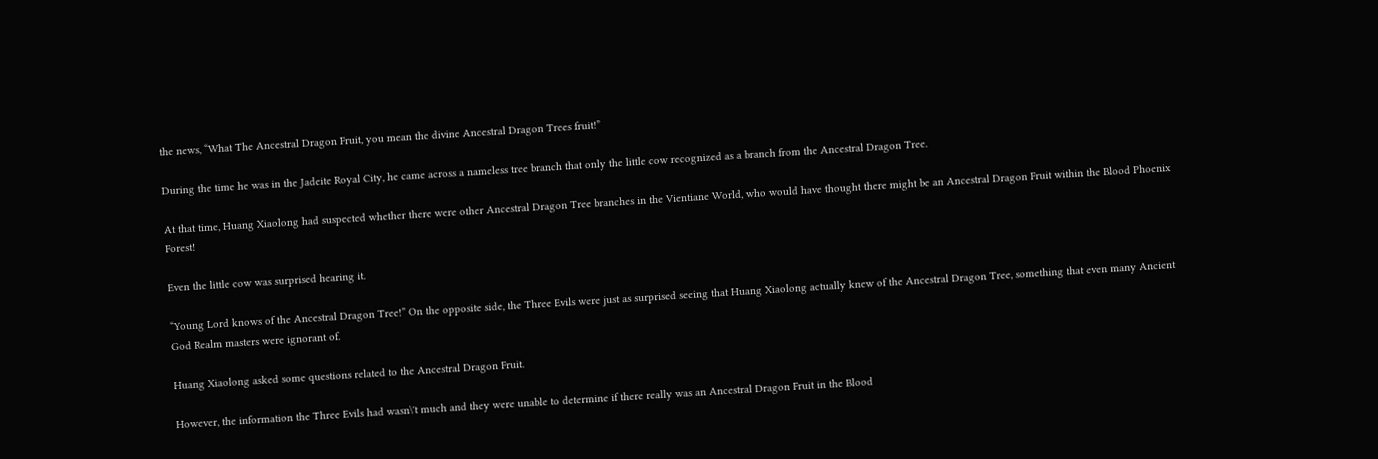the news, “What The Ancestral Dragon Fruit, you mean the divine Ancestral Dragon Trees fruit!”

During the time he was in the Jadeite Royal City, he came across a nameless tree branch that only the little cow recognized as a branch from the Ancestral Dragon Tree.

At that time, Huang Xiaolong had suspected whether there were other Ancestral Dragon Tree branches in the Vientiane World, who would have thought there might be an Ancestral Dragon Fruit within the Blood Phoenix Forest!

Even the little cow was surprised hearing it.

“Young Lord knows of the Ancestral Dragon Tree!” On the opposite side, the Three Evils were just as surprised seeing that Huang Xiaolong actually knew of the Ancestral Dragon Tree, something that even many Ancient God Realm masters were ignorant of.

Huang Xiaolong asked some questions related to the Ancestral Dragon Fruit.

However, the information the Three Evils had wasn\'t much and they were unable to determine if there really was an Ancestral Dragon Fruit in the Blood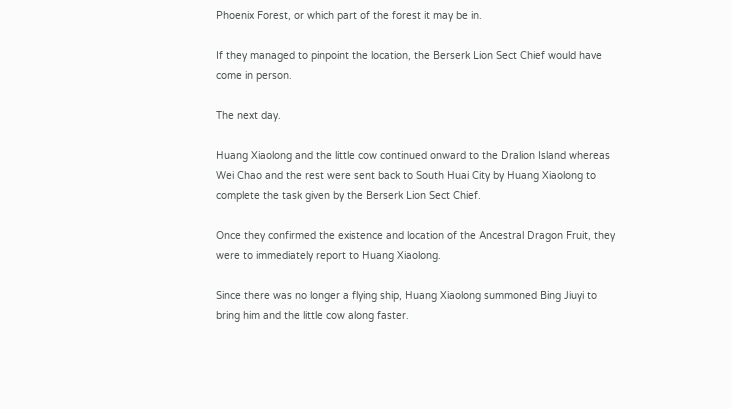Phoenix Forest, or which part of the forest it may be in.

If they managed to pinpoint the location, the Berserk Lion Sect Chief would have come in person.

The next day.

Huang Xiaolong and the little cow continued onward to the Dralion Island whereas Wei Chao and the rest were sent back to South Huai City by Huang Xiaolong to complete the task given by the Berserk Lion Sect Chief.

Once they confirmed the existence and location of the Ancestral Dragon Fruit, they were to immediately report to Huang Xiaolong.

Since there was no longer a flying ship, Huang Xiaolong summoned Bing Jiuyi to bring him and the little cow along faster.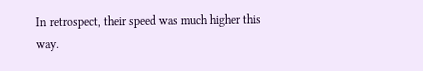In retrospect, their speed was much higher this way.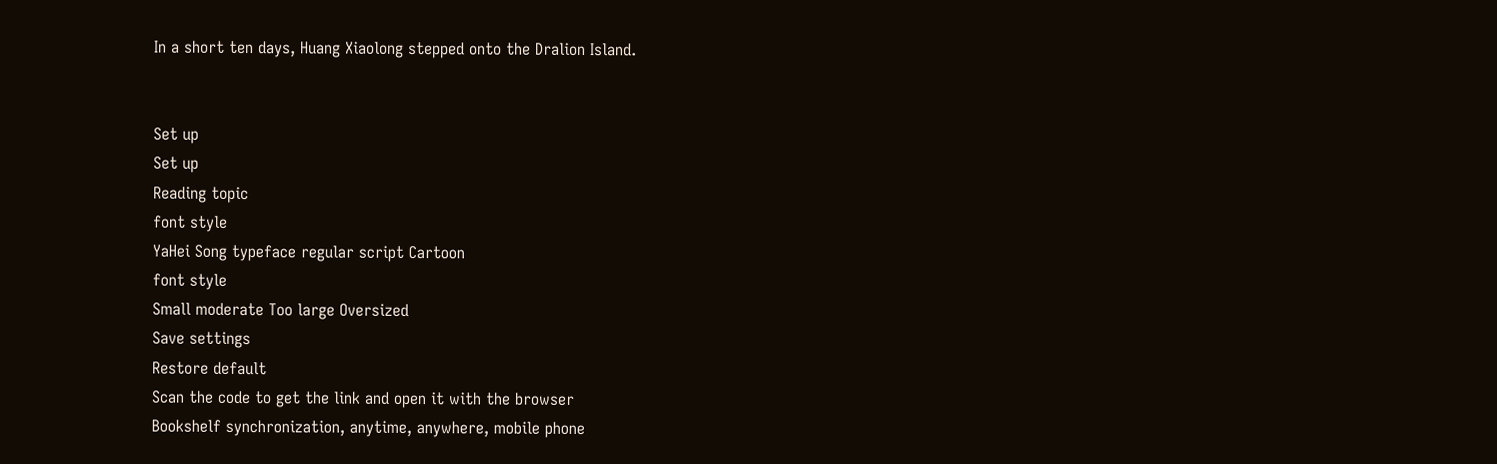In a short ten days, Huang Xiaolong stepped onto the Dralion Island.


Set up
Set up
Reading topic
font style
YaHei Song typeface regular script Cartoon
font style
Small moderate Too large Oversized
Save settings
Restore default
Scan the code to get the link and open it with the browser
Bookshelf synchronization, anytime, anywhere, mobile phone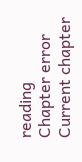reading
Chapter error
Current chapter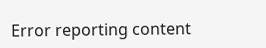Error reporting content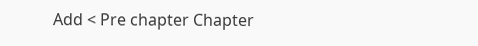Add < Pre chapter Chapter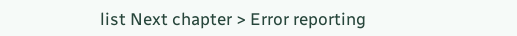list Next chapter > Error reporting